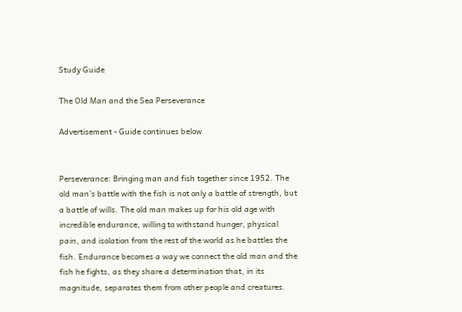Study Guide

The Old Man and the Sea Perseverance

Advertisement - Guide continues below


Perseverance: Bringing man and fish together since 1952. The old man’s battle with the fish is not only a battle of strength, but a battle of wills. The old man makes up for his old age with incredible endurance, willing to withstand hunger, physical pain, and isolation from the rest of the world as he battles the fish. Endurance becomes a way we connect the old man and the fish he fights, as they share a determination that, in its magnitude, separates them from other people and creatures.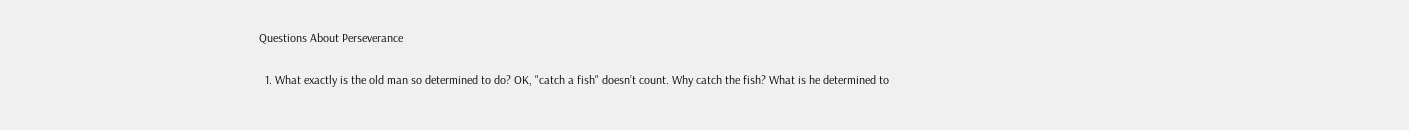Questions About Perseverance

  1. What exactly is the old man so determined to do? OK, "catch a fish" doesn’t count. Why catch the fish? What is he determined to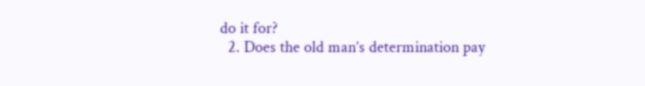do it for?
  2. Does the old man’s determination pay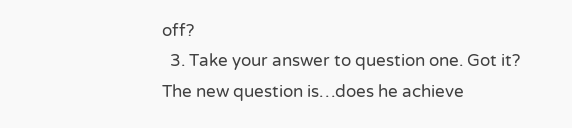off?
  3. Take your answer to question one. Got it? The new question is…does he achieve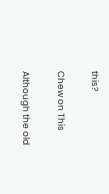this?

Chew on This

Although the old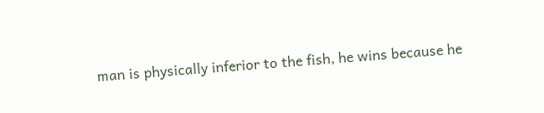man is physically inferior to the fish, he wins because he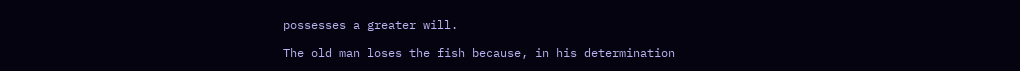possesses a greater will.

The old man loses the fish because, in his determination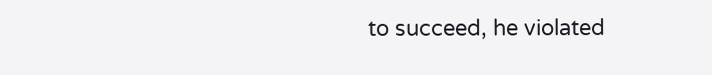to succeed, he violated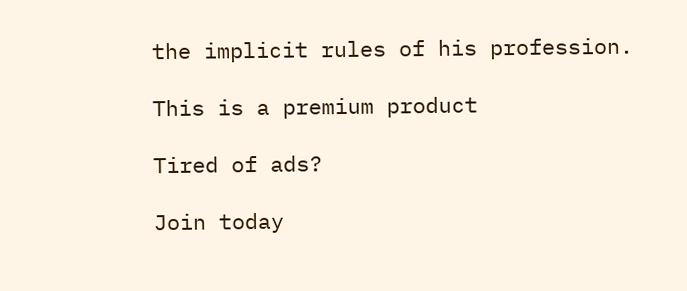the implicit rules of his profession.

This is a premium product

Tired of ads?

Join today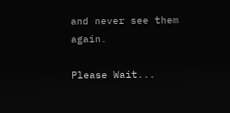and never see them again.

Please Wait...